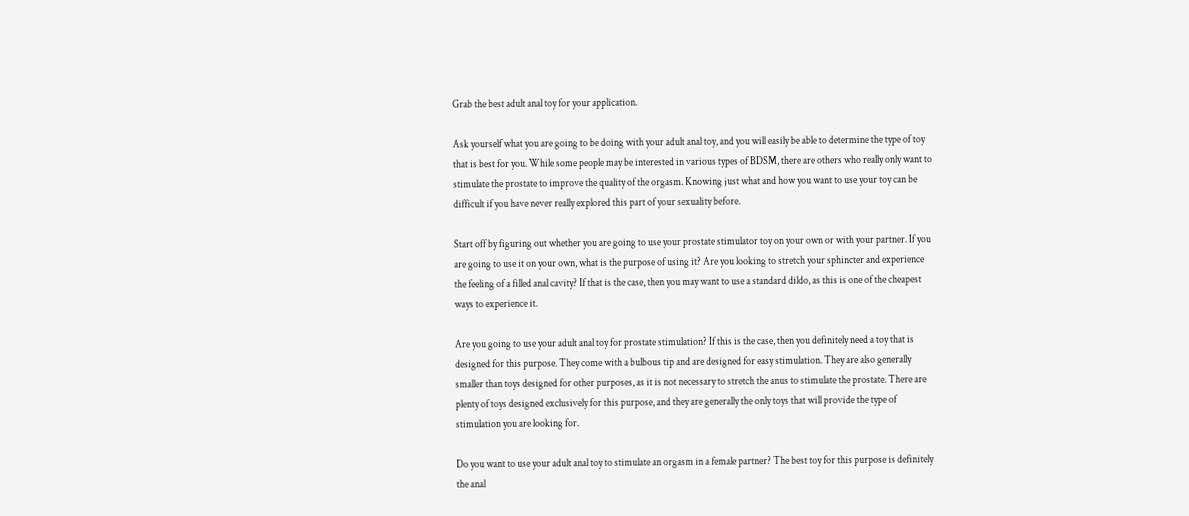Grab the best adult anal toy for your application.

Ask yourself what you are going to be doing with your adult anal toy, and you will easily be able to determine the type of toy that is best for you. While some people may be interested in various types of BDSM, there are others who really only want to stimulate the prostate to improve the quality of the orgasm. Knowing just what and how you want to use your toy can be difficult if you have never really explored this part of your sexuality before.

Start off by figuring out whether you are going to use your prostate stimulator toy on your own or with your partner. If you are going to use it on your own, what is the purpose of using it? Are you looking to stretch your sphincter and experience the feeling of a filled anal cavity? If that is the case, then you may want to use a standard dildo, as this is one of the cheapest ways to experience it.

Are you going to use your adult anal toy for prostate stimulation? If this is the case, then you definitely need a toy that is designed for this purpose. They come with a bulbous tip and are designed for easy stimulation. They are also generally smaller than toys designed for other purposes, as it is not necessary to stretch the anus to stimulate the prostate. There are plenty of toys designed exclusively for this purpose, and they are generally the only toys that will provide the type of stimulation you are looking for.

Do you want to use your adult anal toy to stimulate an orgasm in a female partner? The best toy for this purpose is definitely the anal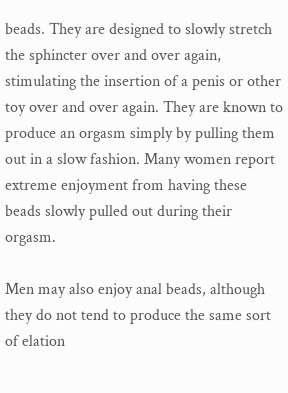beads. They are designed to slowly stretch the sphincter over and over again, stimulating the insertion of a penis or other toy over and over again. They are known to produce an orgasm simply by pulling them out in a slow fashion. Many women report extreme enjoyment from having these beads slowly pulled out during their orgasm.

Men may also enjoy anal beads, although they do not tend to produce the same sort of elation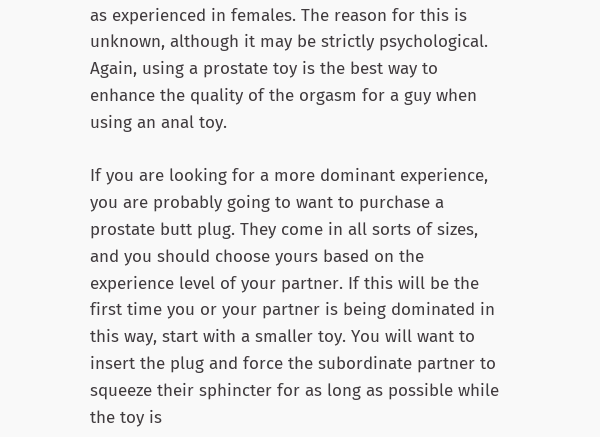as experienced in females. The reason for this is unknown, although it may be strictly psychological. Again, using a prostate toy is the best way to enhance the quality of the orgasm for a guy when using an anal toy.

If you are looking for a more dominant experience, you are probably going to want to purchase a prostate butt plug. They come in all sorts of sizes, and you should choose yours based on the experience level of your partner. If this will be the first time you or your partner is being dominated in this way, start with a smaller toy. You will want to insert the plug and force the subordinate partner to squeeze their sphincter for as long as possible while the toy is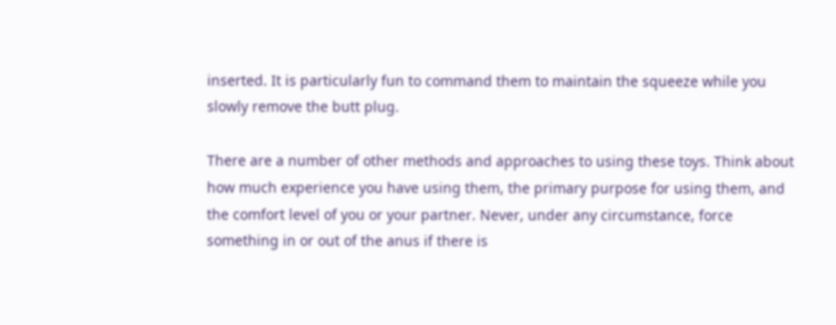inserted. It is particularly fun to command them to maintain the squeeze while you slowly remove the butt plug.

There are a number of other methods and approaches to using these toys. Think about how much experience you have using them, the primary purpose for using them, and the comfort level of you or your partner. Never, under any circumstance, force something in or out of the anus if there is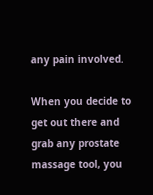any pain involved.

When you decide to get out there and grab any prostate massage tool, you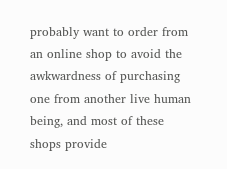probably want to order from an online shop to avoid the awkwardness of purchasing one from another live human being, and most of these shops provide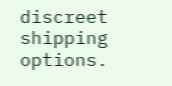discreet shipping options.